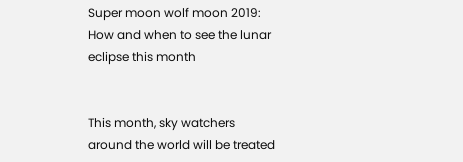Super moon wolf moon 2019: How and when to see the lunar eclipse this month


This month, sky watchers around the world will be treated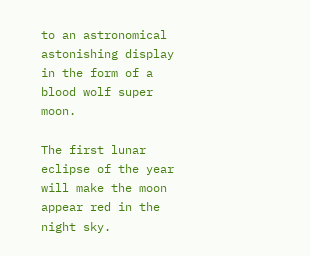to an astronomical astonishing display in the form of a blood wolf super moon.

The first lunar eclipse of the year will make the moon appear red in the night sky.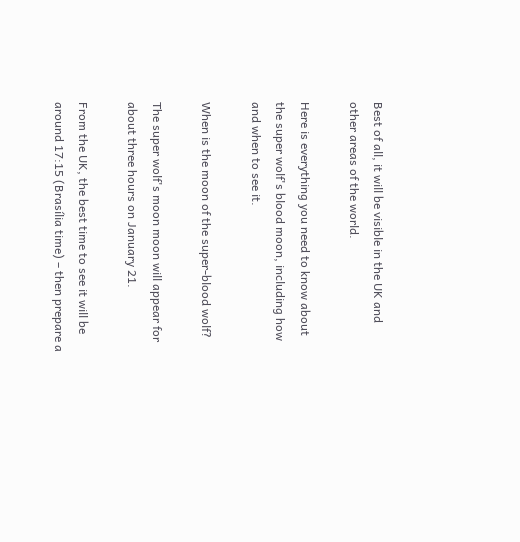Best of all, it will be visible in the UK and other areas of the world.

Here is everything you need to know about the super wolf's blood moon, including how and when to see it.

When is the moon of the super-blood wolf?

The super wolf's moon moon will appear for about three hours on January 21.

From the UK, the best time to see it will be around 17:15 (Brasília time) – then prepare a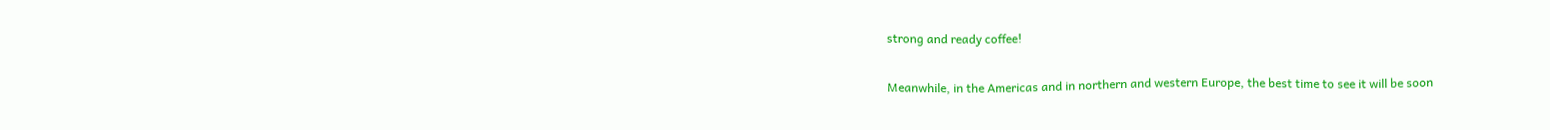strong and ready coffee!

Meanwhile, in the Americas and in northern and western Europe, the best time to see it will be soon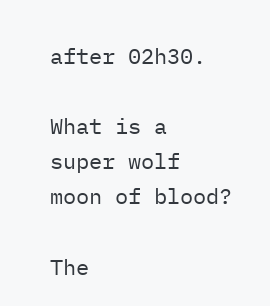after 02h30.

What is a super wolf moon of blood?

The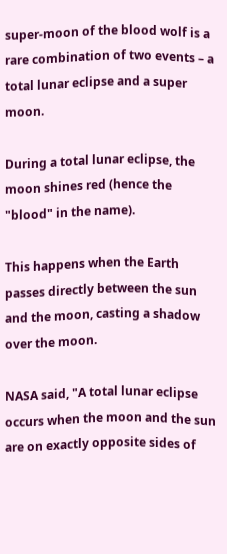super-moon of the blood wolf is a rare combination of two events – a total lunar eclipse and a super moon.

During a total lunar eclipse, the moon shines red (hence the "blood" in the name).

This happens when the Earth passes directly between the sun and the moon, casting a shadow over the moon.

NASA said, "A total lunar eclipse occurs when the moon and the sun are on exactly opposite sides of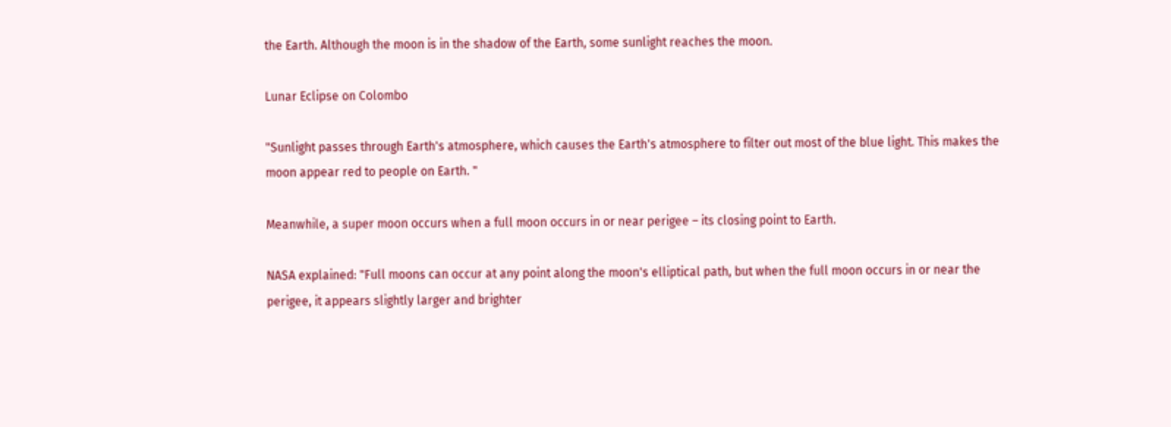the Earth. Although the moon is in the shadow of the Earth, some sunlight reaches the moon.

Lunar Eclipse on Colombo

"Sunlight passes through Earth's atmosphere, which causes the Earth's atmosphere to filter out most of the blue light. This makes the moon appear red to people on Earth. "

Meanwhile, a super moon occurs when a full moon occurs in or near perigee – its closing point to Earth.

NASA explained: "Full moons can occur at any point along the moon's elliptical path, but when the full moon occurs in or near the perigee, it appears slightly larger and brighter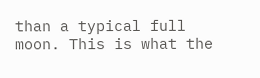than a typical full moon. This is what the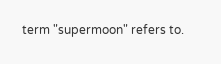term "supermoon" refers to.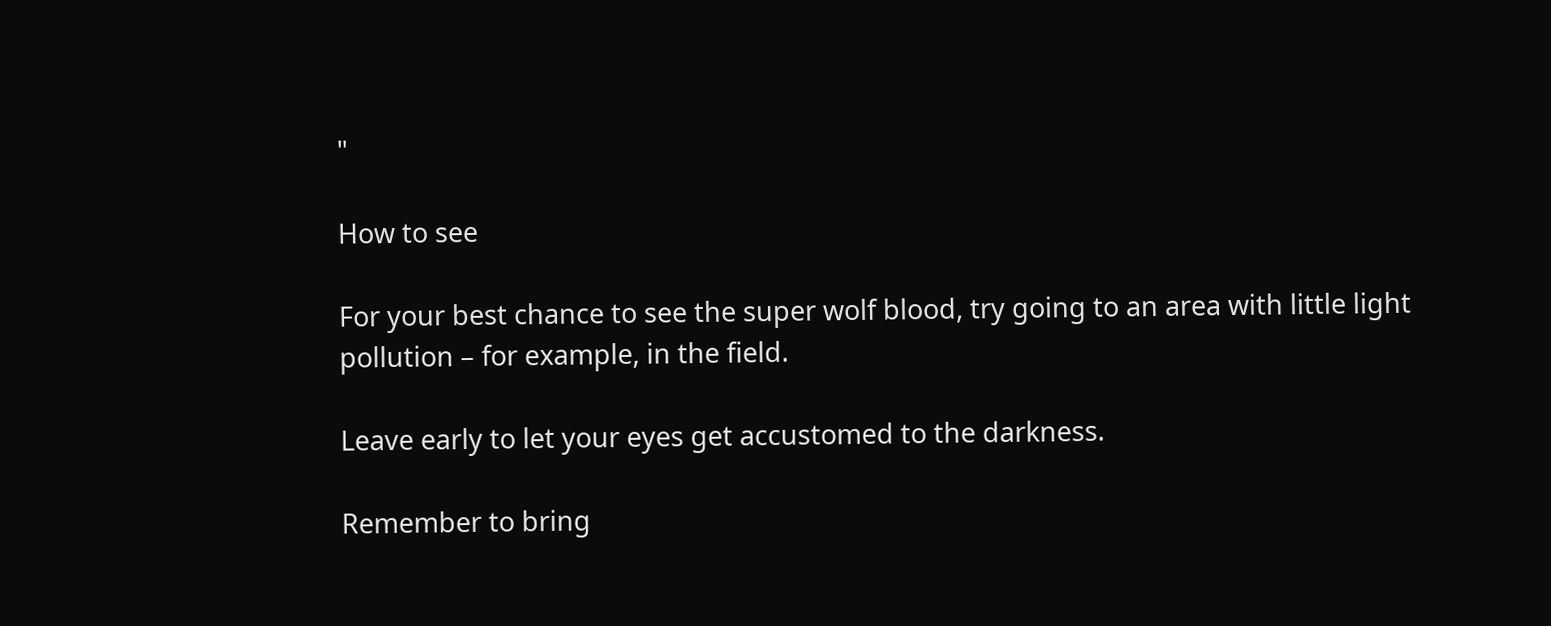"

How to see

For your best chance to see the super wolf blood, try going to an area with little light pollution – for example, in the field.

Leave early to let your eyes get accustomed to the darkness.

Remember to bring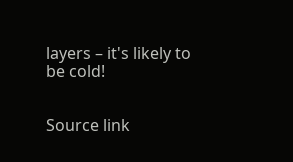layers – it's likely to be cold!


Source link